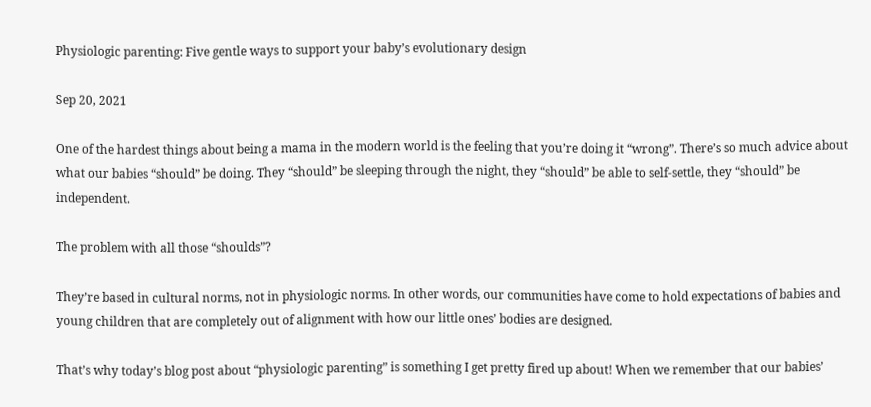Physiologic parenting: Five gentle ways to support your baby’s evolutionary design

Sep 20, 2021

One of the hardest things about being a mama in the modern world is the feeling that you’re doing it “wrong”. There’s so much advice about what our babies “should” be doing. They “should” be sleeping through the night, they “should” be able to self-settle, they “should” be independent.

The problem with all those “shoulds”?

They’re based in cultural norms, not in physiologic norms. In other words, our communities have come to hold expectations of babies and young children that are completely out of alignment with how our little ones’ bodies are designed.

That’s why today’s blog post about “physiologic parenting” is something I get pretty fired up about! When we remember that our babies’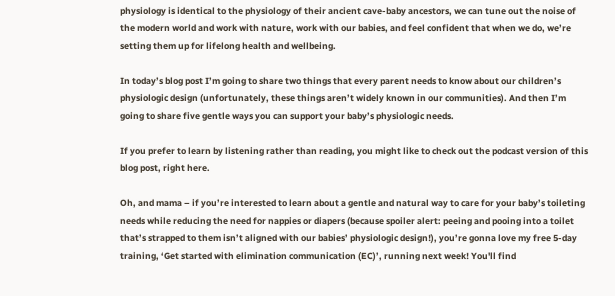physiology is identical to the physiology of their ancient cave-baby ancestors, we can tune out the noise of the modern world and work with nature, work with our babies, and feel confident that when we do, we’re setting them up for lifelong health and wellbeing.

In today’s blog post I’m going to share two things that every parent needs to know about our children’s physiologic design (unfortunately, these things aren’t widely known in our communities). And then I’m going to share five gentle ways you can support your baby’s physiologic needs.

If you prefer to learn by listening rather than reading, you might like to check out the podcast version of this blog post, right here.

Oh, and mama – if you’re interested to learn about a gentle and natural way to care for your baby’s toileting needs while reducing the need for nappies or diapers (because spoiler alert: peeing and pooing into a toilet that’s strapped to them isn’t aligned with our babies’ physiologic design!), you’re gonna love my free 5-day training, ‘Get started with elimination communication (EC)’, running next week! You'll find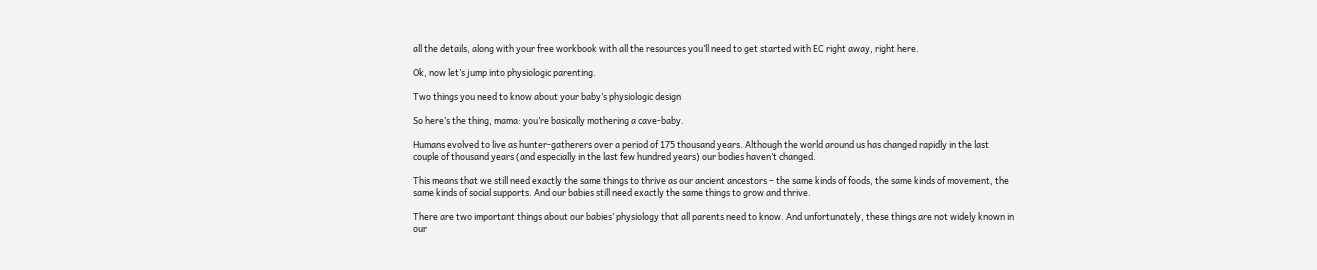all the details, along with your free workbook with all the resources you’ll need to get started with EC right away, right here.

Ok, now let’s jump into physiologic parenting.

Two things you need to know about your baby’s physiologic design

So here’s the thing, mama: you’re basically mothering a cave-baby.

Humans evolved to live as hunter-gatherers over a period of 175 thousand years. Although the world around us has changed rapidly in the last couple of thousand years (and especially in the last few hundred years) our bodies haven’t changed.

This means that we still need exactly the same things to thrive as our ancient ancestors – the same kinds of foods, the same kinds of movement, the same kinds of social supports. And our babies still need exactly the same things to grow and thrive.

There are two important things about our babies’ physiology that all parents need to know. And unfortunately, these things are not widely known in our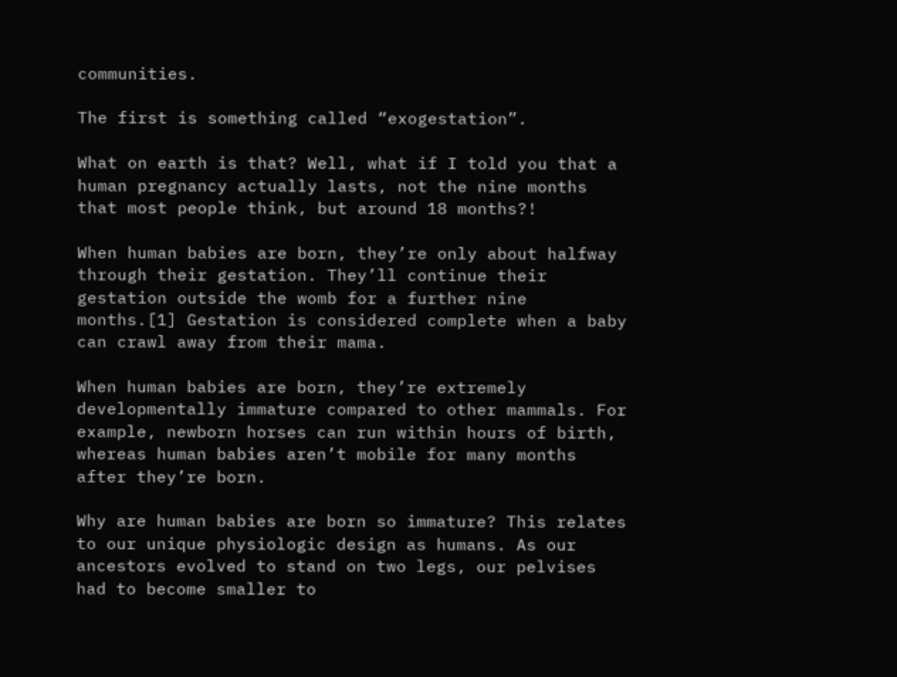communities.

The first is something called “exogestation”.

What on earth is that? Well, what if I told you that a human pregnancy actually lasts, not the nine months that most people think, but around 18 months?!

When human babies are born, they’re only about halfway through their gestation. They’ll continue their gestation outside the womb for a further nine months.[1] Gestation is considered complete when a baby can crawl away from their mama.

When human babies are born, they’re extremely developmentally immature compared to other mammals. For example, newborn horses can run within hours of birth, whereas human babies aren’t mobile for many months after they’re born.

Why are human babies are born so immature? This relates to our unique physiologic design as humans. As our ancestors evolved to stand on two legs, our pelvises had to become smaller to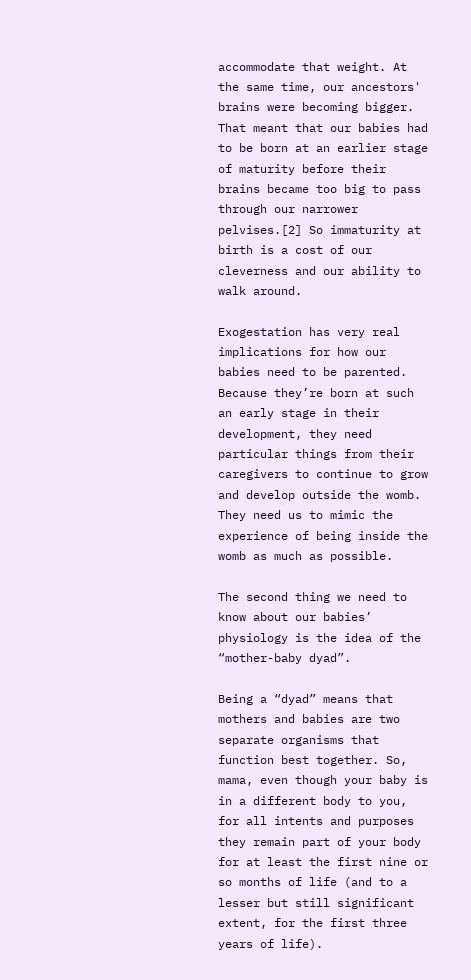accommodate that weight. At the same time, our ancestors' brains were becoming bigger. That meant that our babies had to be born at an earlier stage of maturity before their brains became too big to pass through our narrower pelvises.[2] So immaturity at birth is a cost of our cleverness and our ability to walk around.

Exogestation has very real implications for how our babies need to be parented. Because they’re born at such an early stage in their development, they need particular things from their caregivers to continue to grow and develop outside the womb. They need us to mimic the experience of being inside the womb as much as possible.

The second thing we need to know about our babies’ physiology is the idea of the “mother-baby dyad”.

Being a “dyad” means that mothers and babies are two separate organisms that function best together. So, mama, even though your baby is in a different body to you, for all intents and purposes they remain part of your body for at least the first nine or so months of life (and to a lesser but still significant extent, for the first three years of life).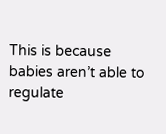This is because babies aren’t able to regulate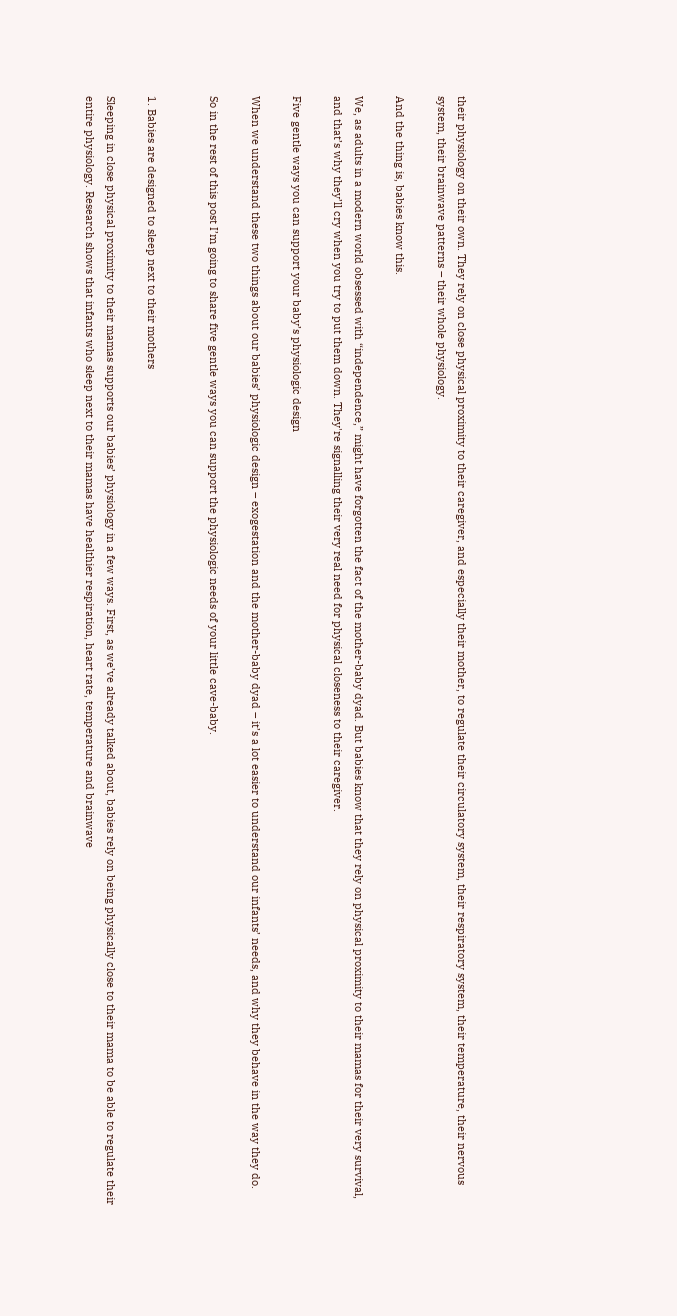their physiology on their own. They rely on close physical proximity to their caregiver, and especially their mother, to regulate their circulatory system, their respiratory system, their temperature, their nervous system, their brainwave patterns – their whole physiology.

And the thing is, babies know this.

We, as adults in a modern world obsessed with “independence,” might have forgotten the fact of the mother-baby dyad. But babies know that they rely on physical proximity to their mamas for their very survival, and that’s why they’ll cry when you try to put them down. They're signalling their very real need for physical closeness to their caregiver.

Five gentle ways you can support your baby’s physiologic design

When we understand these two things about our babies’ physiologic design – exogestation and the mother-baby dyad – it’s a lot easier to understand our infants’ needs, and why they behave in the way they do.

So in the rest of this post I’m going to share five gentle ways you can support the physiologic needs of your little cave-baby.


1. Babies are designed to sleep next to their mothers

Sleeping in close physical proximity to their mamas supports our babies’ physiology in a few ways. First, as we’ve already talked about, babies rely on being physically close to their mama to be able to regulate their entire physiology. Research shows that infants who sleep next to their mamas have healthier respiration, heart rate, temperature and brainwave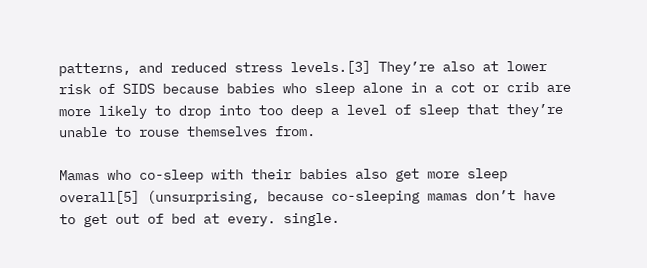patterns, and reduced stress levels.[3] They’re also at lower risk of SIDS because babies who sleep alone in a cot or crib are more likely to drop into too deep a level of sleep that they’re unable to rouse themselves from.

Mamas who co-sleep with their babies also get more sleep overall[5] (unsurprising, because co-sleeping mamas don’t have to get out of bed at every. single.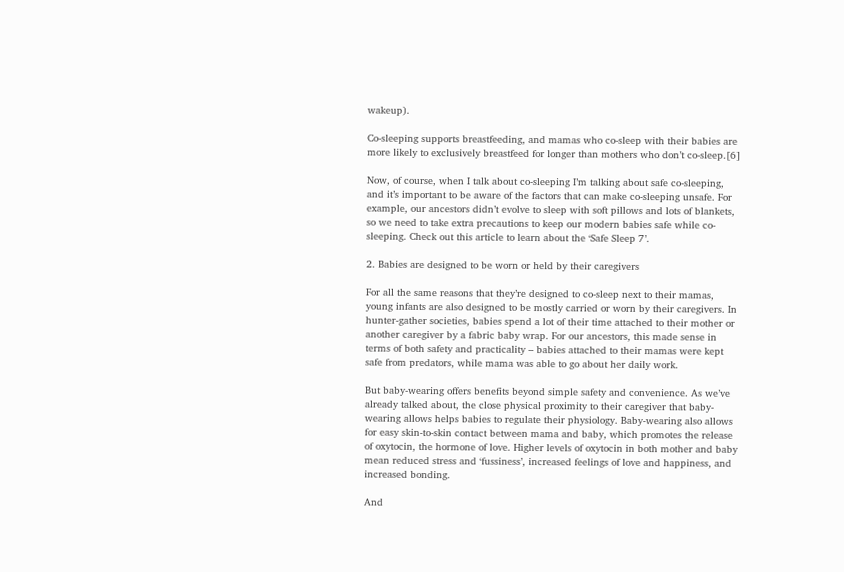wakeup).

Co-sleeping supports breastfeeding, and mamas who co-sleep with their babies are more likely to exclusively breastfeed for longer than mothers who don’t co-sleep.[6]

Now, of course, when I talk about co-sleeping I’m talking about safe co-sleeping, and it’s important to be aware of the factors that can make co-sleeping unsafe. For example, our ancestors didn’t evolve to sleep with soft pillows and lots of blankets, so we need to take extra precautions to keep our modern babies safe while co-sleeping. Check out this article to learn about the ‘Safe Sleep 7’.

2. Babies are designed to be worn or held by their caregivers

For all the same reasons that they’re designed to co-sleep next to their mamas, young infants are also designed to be mostly carried or worn by their caregivers. In hunter-gather societies, babies spend a lot of their time attached to their mother or another caregiver by a fabric baby wrap. For our ancestors, this made sense in terms of both safety and practicality – babies attached to their mamas were kept safe from predators, while mama was able to go about her daily work.

But baby-wearing offers benefits beyond simple safety and convenience. As we’ve already talked about, the close physical proximity to their caregiver that baby-wearing allows helps babies to regulate their physiology. Baby-wearing also allows for easy skin-to-skin contact between mama and baby, which promotes the release of oxytocin, the hormone of love. Higher levels of oxytocin in both mother and baby mean reduced stress and ‘fussiness’, increased feelings of love and happiness, and increased bonding.

And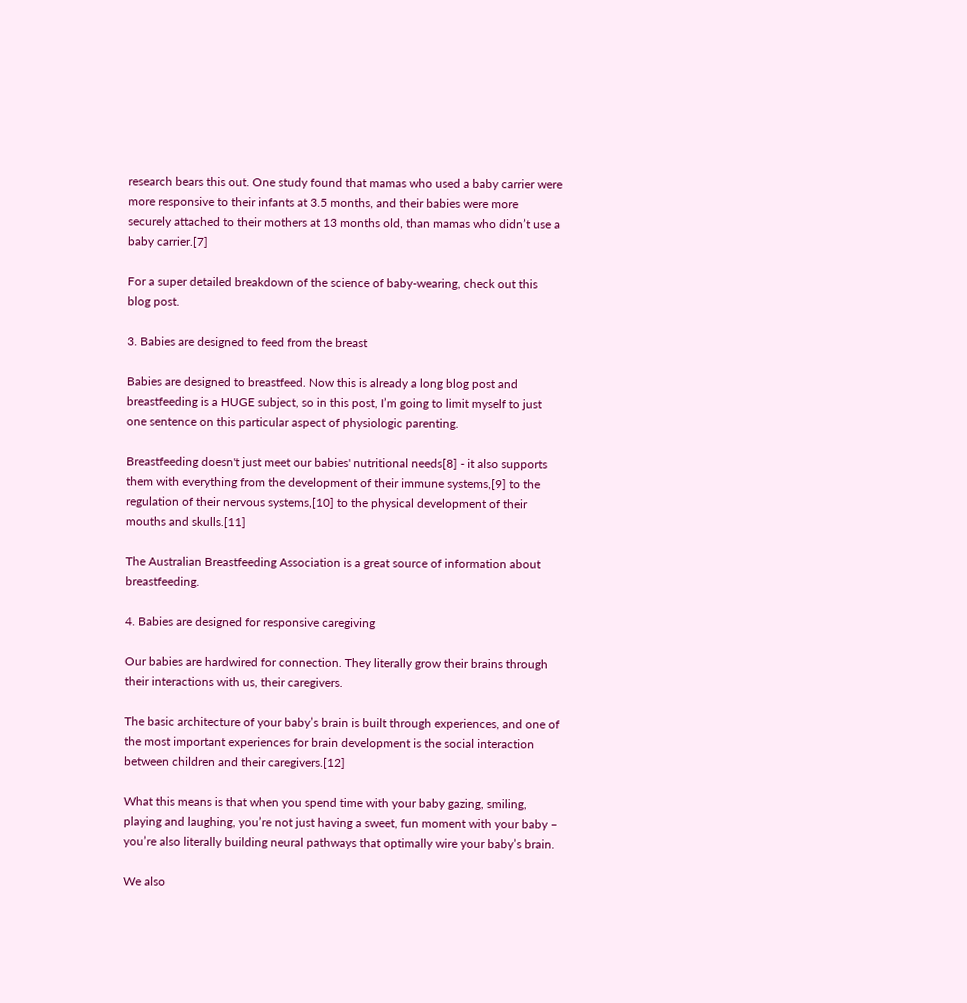research bears this out. One study found that mamas who used a baby carrier were more responsive to their infants at 3.5 months, and their babies were more securely attached to their mothers at 13 months old, than mamas who didn’t use a baby carrier.[7]

For a super detailed breakdown of the science of baby-wearing, check out this blog post.

3. Babies are designed to feed from the breast

Babies are designed to breastfeed. Now this is already a long blog post and breastfeeding is a HUGE subject, so in this post, I’m going to limit myself to just one sentence on this particular aspect of physiologic parenting.

Breastfeeding doesn't just meet our babies' nutritional needs[8] - it also supports them with everything from the development of their immune systems,[9] to the regulation of their nervous systems,[10] to the physical development of their mouths and skulls.[11]

The Australian Breastfeeding Association is a great source of information about breastfeeding.

4. Babies are designed for responsive caregiving

Our babies are hardwired for connection. They literally grow their brains through their interactions with us, their caregivers.

The basic architecture of your baby’s brain is built through experiences, and one of the most important experiences for brain development is the social interaction between children and their caregivers.[12]

What this means is that when you spend time with your baby gazing, smiling, playing and laughing, you’re not just having a sweet, fun moment with your baby – you’re also literally building neural pathways that optimally wire your baby’s brain.

We also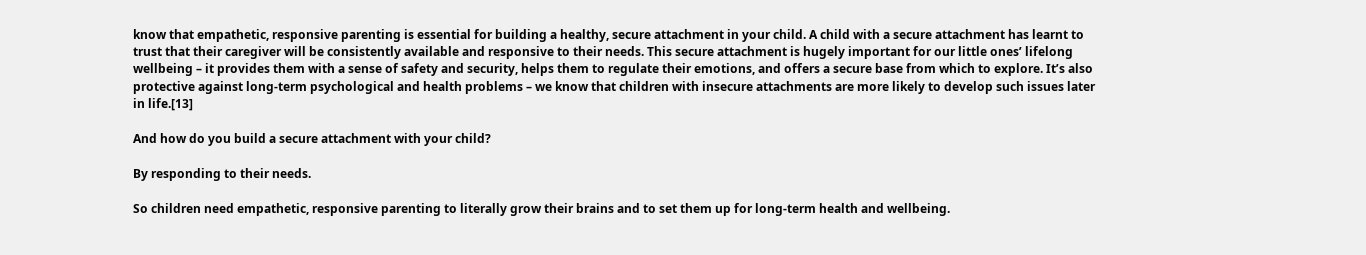know that empathetic, responsive parenting is essential for building a healthy, secure attachment in your child. A child with a secure attachment has learnt to trust that their caregiver will be consistently available and responsive to their needs. This secure attachment is hugely important for our little ones’ lifelong wellbeing – it provides them with a sense of safety and security, helps them to regulate their emotions, and offers a secure base from which to explore. It’s also protective against long-term psychological and health problems – we know that children with insecure attachments are more likely to develop such issues later in life.[13]

And how do you build a secure attachment with your child?

By responding to their needs.

So children need empathetic, responsive parenting to literally grow their brains and to set them up for long-term health and wellbeing.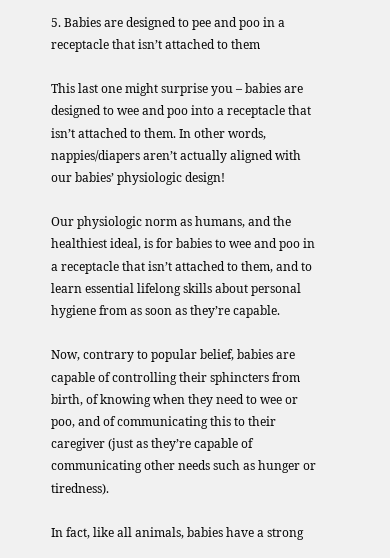5. Babies are designed to pee and poo in a receptacle that isn’t attached to them

This last one might surprise you – babies are designed to wee and poo into a receptacle that isn’t attached to them. In other words, nappies/diapers aren’t actually aligned with our babies’ physiologic design!

Our physiologic norm as humans, and the healthiest ideal, is for babies to wee and poo in a receptacle that isn’t attached to them, and to learn essential lifelong skills about personal hygiene from as soon as they’re capable.

Now, contrary to popular belief, babies are capable of controlling their sphincters from birth, of knowing when they need to wee or poo, and of communicating this to their caregiver (just as they’re capable of communicating other needs such as hunger or tiredness).

In fact, like all animals, babies have a strong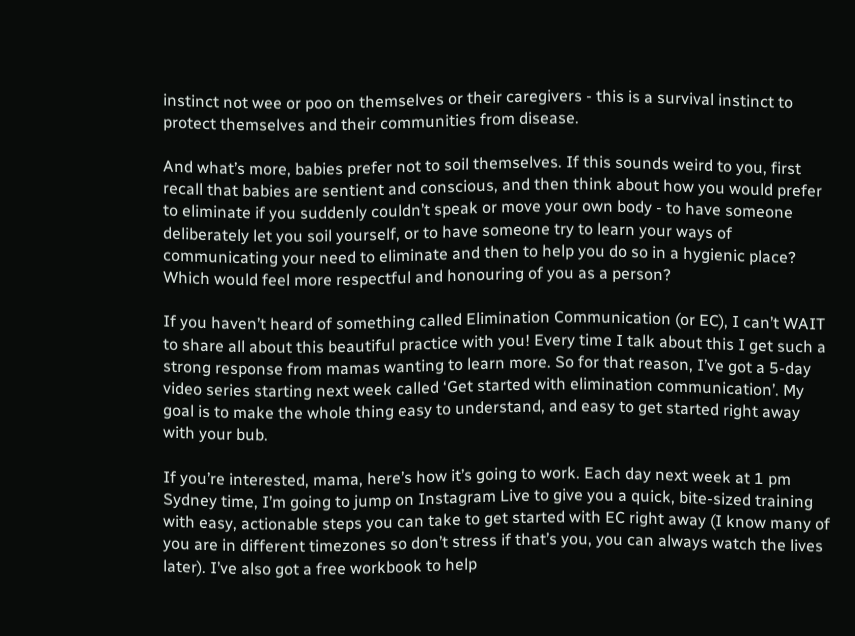instinct not wee or poo on themselves or their caregivers - this is a survival instinct to protect themselves and their communities from disease.

And what’s more, babies prefer not to soil themselves. If this sounds weird to you, first recall that babies are sentient and conscious, and then think about how you would prefer to eliminate if you suddenly couldn’t speak or move your own body - to have someone deliberately let you soil yourself, or to have someone try to learn your ways of communicating your need to eliminate and then to help you do so in a hygienic place? Which would feel more respectful and honouring of you as a person?

If you haven’t heard of something called Elimination Communication (or EC), I can’t WAIT to share all about this beautiful practice with you! Every time I talk about this I get such a strong response from mamas wanting to learn more. So for that reason, I’ve got a 5-day video series starting next week called ‘Get started with elimination communication’. My goal is to make the whole thing easy to understand, and easy to get started right away with your bub.

If you’re interested, mama, here’s how it’s going to work. Each day next week at 1 pm Sydney time, I’m going to jump on Instagram Live to give you a quick, bite-sized training with easy, actionable steps you can take to get started with EC right away (I know many of you are in different timezones so don’t stress if that’s you, you can always watch the lives later). I’ve also got a free workbook to help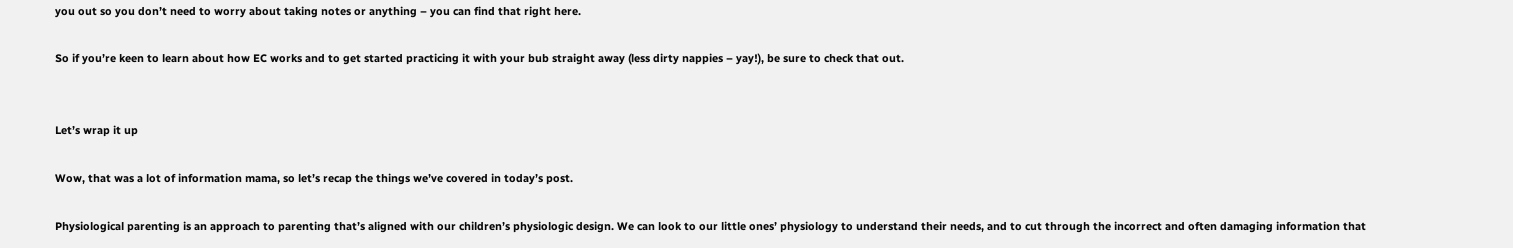you out so you don’t need to worry about taking notes or anything – you can find that right here.

So if you’re keen to learn about how EC works and to get started practicing it with your bub straight away (less dirty nappies – yay!), be sure to check that out.


Let’s wrap it up

Wow, that was a lot of information mama, so let’s recap the things we’ve covered in today’s post.

Physiological parenting is an approach to parenting that’s aligned with our children’s physiologic design. We can look to our little ones’ physiology to understand their needs, and to cut through the incorrect and often damaging information that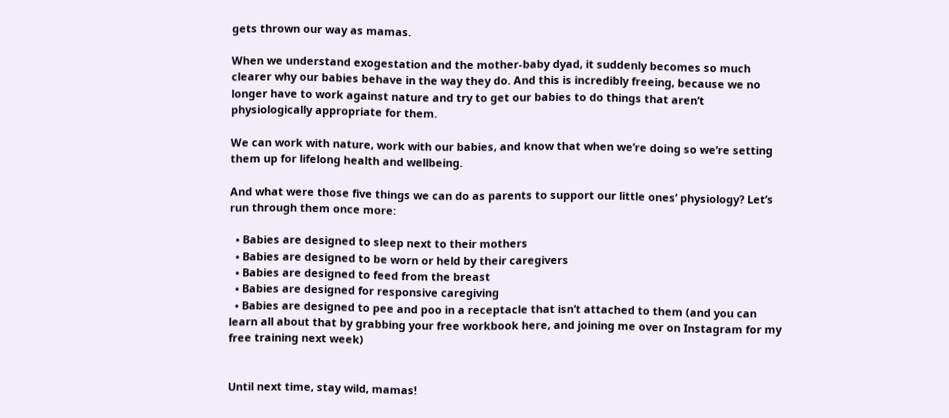gets thrown our way as mamas.

When we understand exogestation and the mother-baby dyad, it suddenly becomes so much clearer why our babies behave in the way they do. And this is incredibly freeing, because we no longer have to work against nature and try to get our babies to do things that aren’t physiologically appropriate for them.

We can work with nature, work with our babies, and know that when we’re doing so we’re setting them up for lifelong health and wellbeing.

And what were those five things we can do as parents to support our little ones’ physiology? Let’s run through them once more:

  • Babies are designed to sleep next to their mothers
  • Babies are designed to be worn or held by their caregivers
  • Babies are designed to feed from the breast
  • Babies are designed for responsive caregiving
  • Babies are designed to pee and poo in a receptacle that isn’t attached to them (and you can learn all about that by grabbing your free workbook here, and joining me over on Instagram for my free training next week)


Until next time, stay wild, mamas!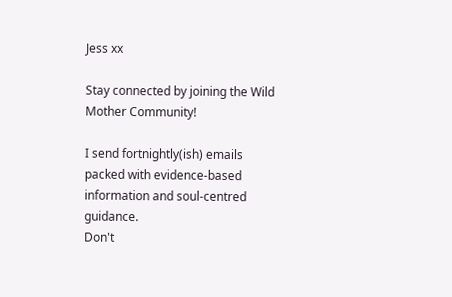Jess xx

Stay connected by joining the Wild Mother Community!

I send fortnightly(ish) emails packed with evidence-based information and soul-centred guidance.
Don't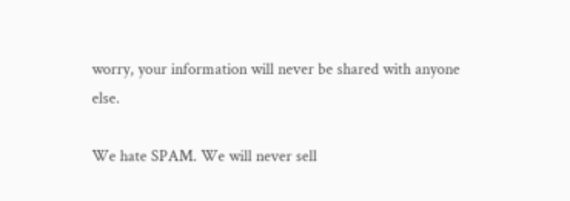worry, your information will never be shared with anyone else.

We hate SPAM. We will never sell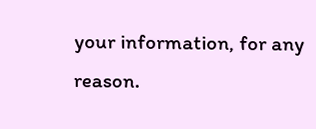your information, for any reason.